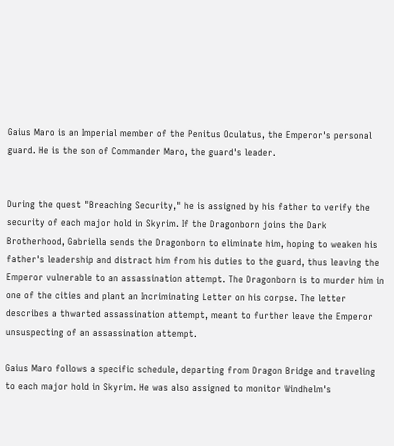Gaius Maro is an Imperial member of the Penitus Oculatus, the Emperor's personal guard. He is the son of Commander Maro, the guard's leader.


During the quest "Breaching Security," he is assigned by his father to verify the security of each major hold in Skyrim. If the Dragonborn joins the Dark Brotherhood, Gabriella sends the Dragonborn to eliminate him, hoping to weaken his father's leadership and distract him from his duties to the guard, thus leaving the Emperor vulnerable to an assassination attempt. The Dragonborn is to murder him in one of the cities and plant an Incriminating Letter on his corpse. The letter describes a thwarted assassination attempt, meant to further leave the Emperor unsuspecting of an assassination attempt.

Gaius Maro follows a specific schedule, departing from Dragon Bridge and traveling to each major hold in Skyrim. He was also assigned to monitor Windhelm's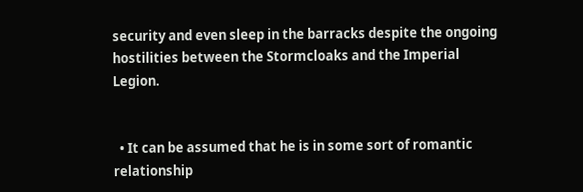security and even sleep in the barracks despite the ongoing hostilities between the Stormcloaks and the Imperial Legion.


  • It can be assumed that he is in some sort of romantic relationship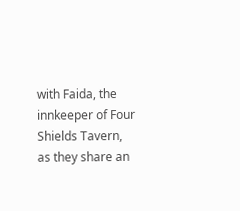with Faida, the innkeeper of Four Shields Tavern, as they share an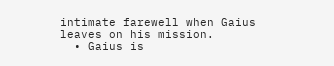intimate farewell when Gaius leaves on his mission.
  • Gaius is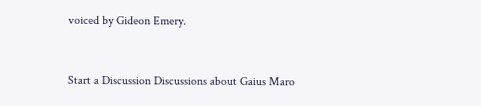voiced by Gideon Emery.


Start a Discussion Discussions about Gaius Maro